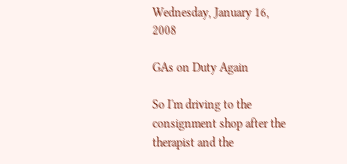Wednesday, January 16, 2008

GAs on Duty Again

So I'm driving to the consignment shop after the therapist and the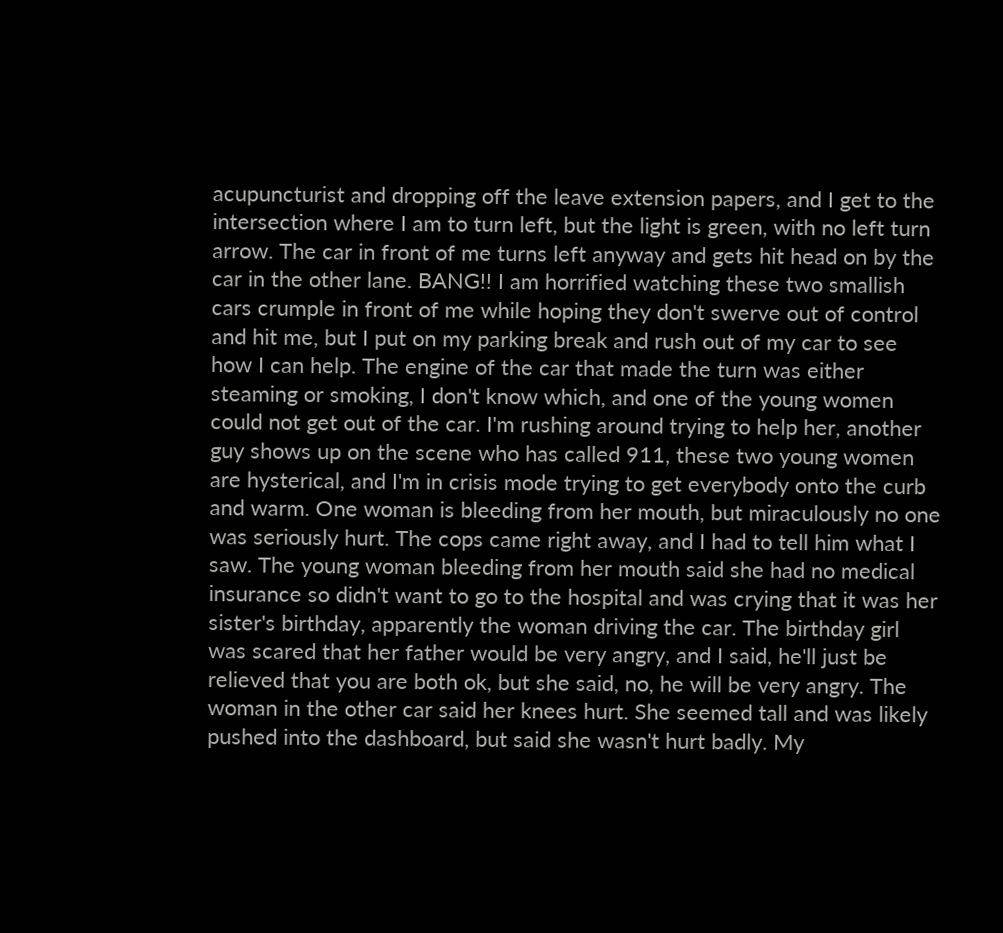acupuncturist and dropping off the leave extension papers, and I get to the intersection where I am to turn left, but the light is green, with no left turn arrow. The car in front of me turns left anyway and gets hit head on by the car in the other lane. BANG!! I am horrified watching these two smallish cars crumple in front of me while hoping they don't swerve out of control and hit me, but I put on my parking break and rush out of my car to see how I can help. The engine of the car that made the turn was either steaming or smoking, I don't know which, and one of the young women could not get out of the car. I'm rushing around trying to help her, another guy shows up on the scene who has called 911, these two young women are hysterical, and I'm in crisis mode trying to get everybody onto the curb and warm. One woman is bleeding from her mouth, but miraculously no one was seriously hurt. The cops came right away, and I had to tell him what I saw. The young woman bleeding from her mouth said she had no medical insurance so didn't want to go to the hospital and was crying that it was her sister's birthday, apparently the woman driving the car. The birthday girl was scared that her father would be very angry, and I said, he'll just be relieved that you are both ok, but she said, no, he will be very angry. The woman in the other car said her knees hurt. She seemed tall and was likely pushed into the dashboard, but said she wasn't hurt badly. My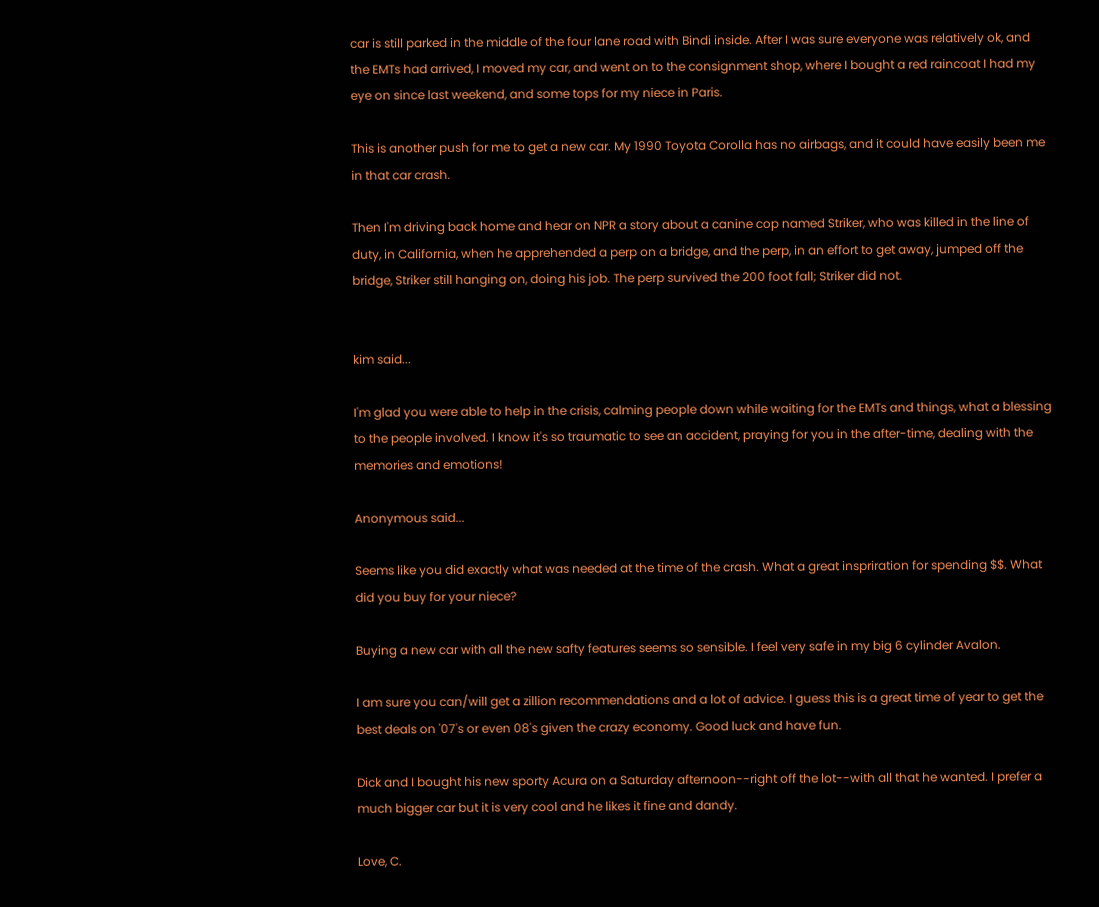car is still parked in the middle of the four lane road with Bindi inside. After I was sure everyone was relatively ok, and the EMTs had arrived, I moved my car, and went on to the consignment shop, where I bought a red raincoat I had my eye on since last weekend, and some tops for my niece in Paris.

This is another push for me to get a new car. My 1990 Toyota Corolla has no airbags, and it could have easily been me in that car crash.

Then I'm driving back home and hear on NPR a story about a canine cop named Striker, who was killed in the line of duty, in California, when he apprehended a perp on a bridge, and the perp, in an effort to get away, jumped off the bridge, Striker still hanging on, doing his job. The perp survived the 200 foot fall; Striker did not.


kim said...

I'm glad you were able to help in the crisis, calming people down while waiting for the EMTs and things, what a blessing to the people involved. I know it's so traumatic to see an accident, praying for you in the after-time, dealing with the memories and emotions!

Anonymous said...

Seems like you did exactly what was needed at the time of the crash. What a great inspriration for spending $$. What did you buy for your niece?

Buying a new car with all the new safty features seems so sensible. I feel very safe in my big 6 cylinder Avalon.

I am sure you can/will get a zillion recommendations and a lot of advice. I guess this is a great time of year to get the best deals on '07's or even 08's given the crazy economy. Good luck and have fun.

Dick and I bought his new sporty Acura on a Saturday afternoon--right off the lot--with all that he wanted. I prefer a much bigger car but it is very cool and he likes it fine and dandy.

Love, C.